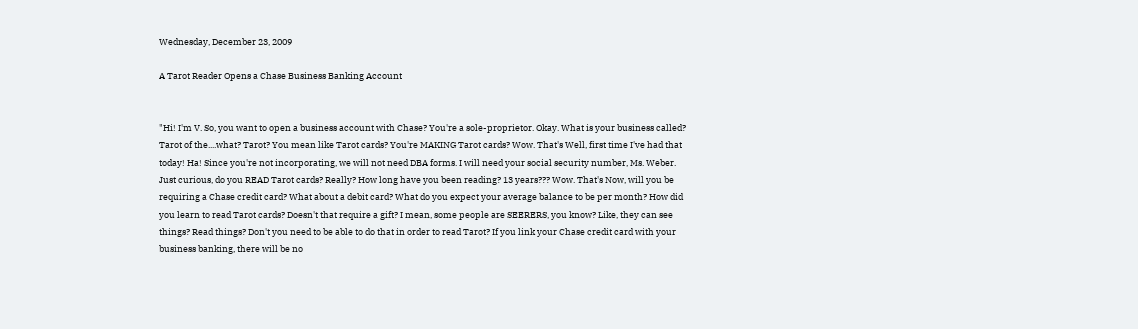Wednesday, December 23, 2009

A Tarot Reader Opens a Chase Business Banking Account


"Hi! I'm V. So, you want to open a business account with Chase? You're a sole-proprietor. Okay. What is your business called? Tarot of the....what? Tarot? You mean like Tarot cards? You're MAKING Tarot cards? Wow. That's Well, first time I've had that today! Ha! Since you're not incorporating, we will not need DBA forms. I will need your social security number, Ms. Weber. Just curious, do you READ Tarot cards? Really? How long have you been reading? 13 years??? Wow. That's Now, will you be requiring a Chase credit card? What about a debit card? What do you expect your average balance to be per month? How did you learn to read Tarot cards? Doesn't that require a gift? I mean, some people are SEERERS, you know? Like, they can see things? Read things? Don't you need to be able to do that in order to read Tarot? If you link your Chase credit card with your business banking, there will be no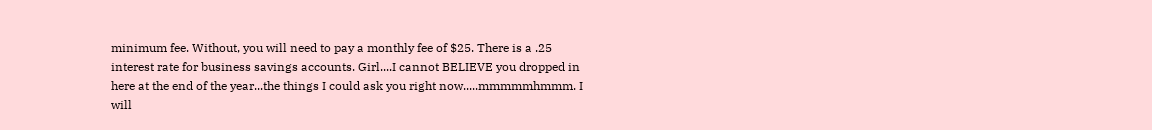minimum fee. Without, you will need to pay a monthly fee of $25. There is a .25 interest rate for business savings accounts. Girl....I cannot BELIEVE you dropped in here at the end of the year...the things I could ask you right now.....mmmmmhmmm. I will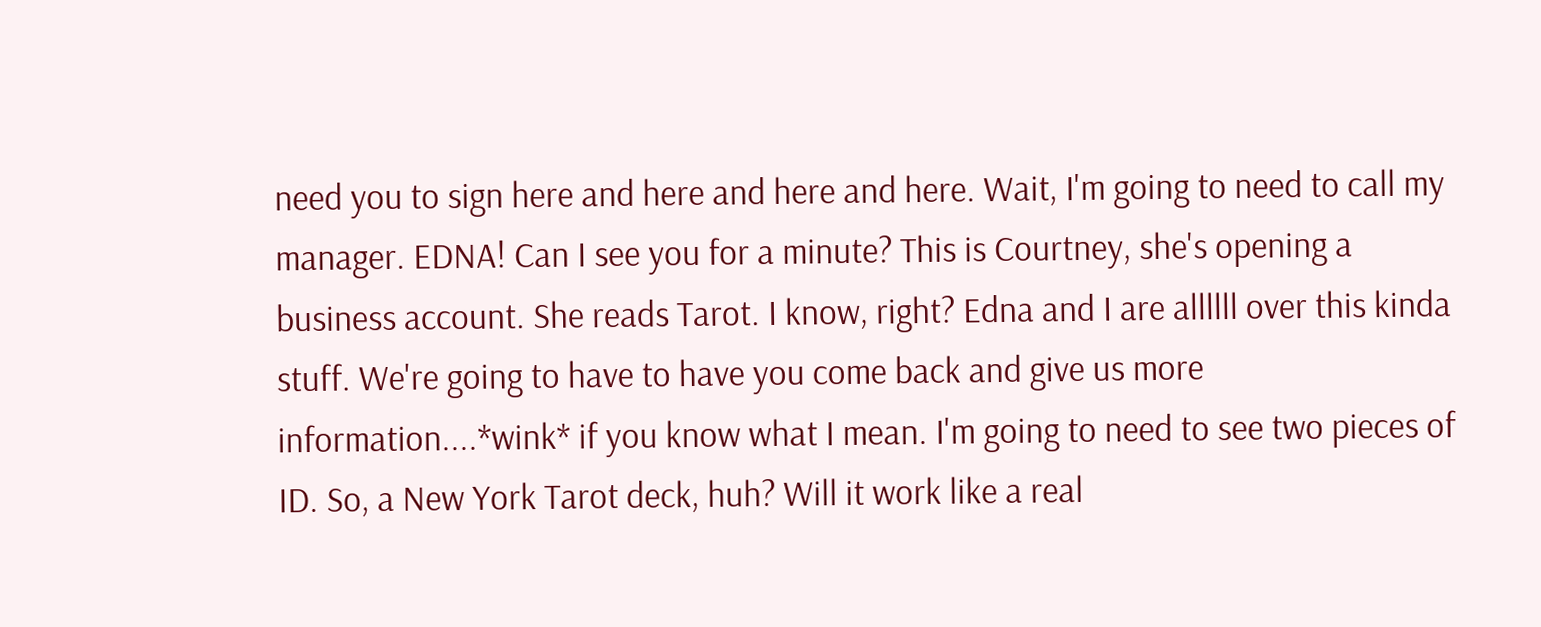need you to sign here and here and here and here. Wait, I'm going to need to call my manager. EDNA! Can I see you for a minute? This is Courtney, she's opening a business account. She reads Tarot. I know, right? Edna and I are allllll over this kinda stuff. We're going to have to have you come back and give us more information....*wink* if you know what I mean. I'm going to need to see two pieces of ID. So, a New York Tarot deck, huh? Will it work like a real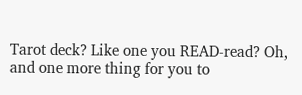Tarot deck? Like one you READ-read? Oh, and one more thing for you to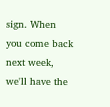sign. When you come back next week, we'll have the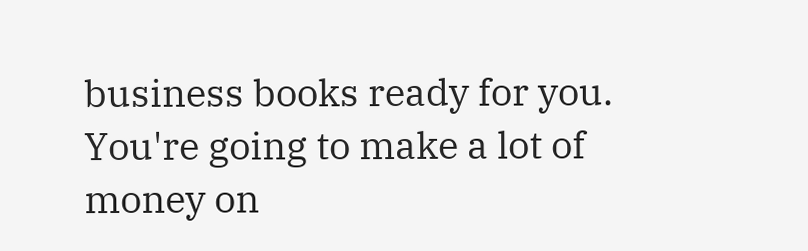business books ready for you. You're going to make a lot of money on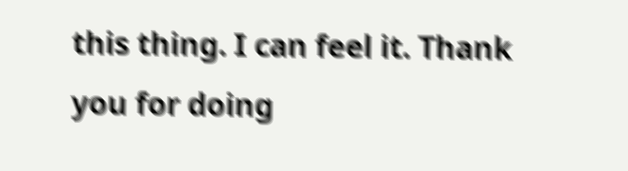this thing. I can feel it. Thank you for doing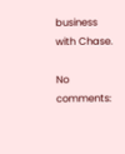business with Chase.

No comments: